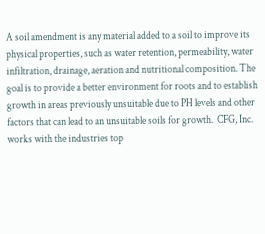A soil amendment is any material added to a soil to improve its physical properties, such as water retention, permeability, water infiltration, drainage, aeration and nutritional composition. The goal is to provide a better environment for roots and to establish growth in areas previously unsuitable due to PH levels and other factors that can lead to an unsuitable soils for growth.  CFG, Inc. works with the industries top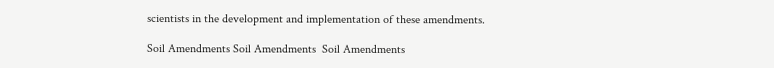scientists in the development and implementation of these amendments.

Soil Amendments Soil Amendments  Soil Amendments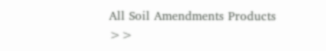All Soil Amendments Products >>